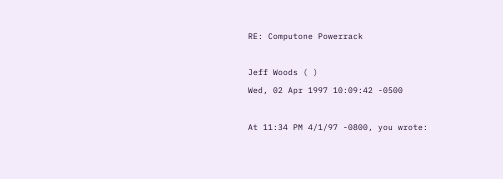RE: Computone Powerrack

Jeff Woods ( )
Wed, 02 Apr 1997 10:09:42 -0500

At 11:34 PM 4/1/97 -0800, you wrote: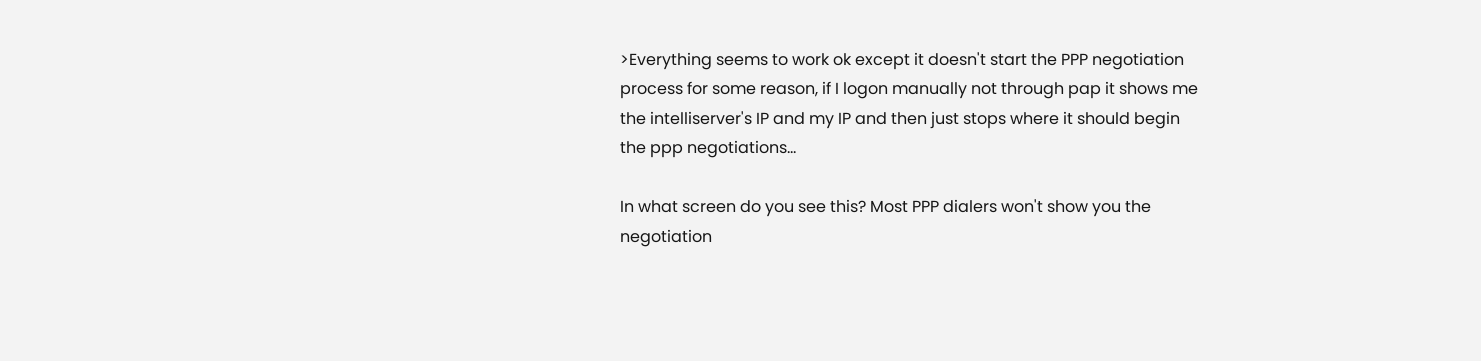>Everything seems to work ok except it doesn't start the PPP negotiation
process for some reason, if I logon manually not through pap it shows me
the intelliserver's IP and my IP and then just stops where it should begin
the ppp negotiations...

In what screen do you see this? Most PPP dialers won't show you the
negotiation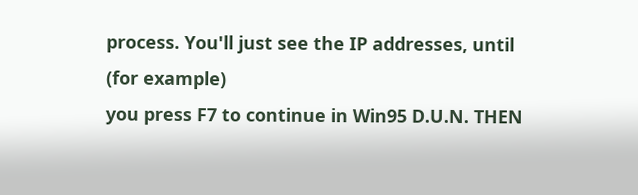process. You'll just see the IP addresses, until (for example)
you press F7 to continue in Win95 D.U.N. THEN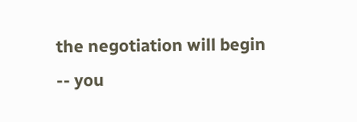the negotiation will begin
-- you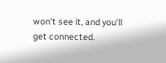won't see it, and you'll get connected.